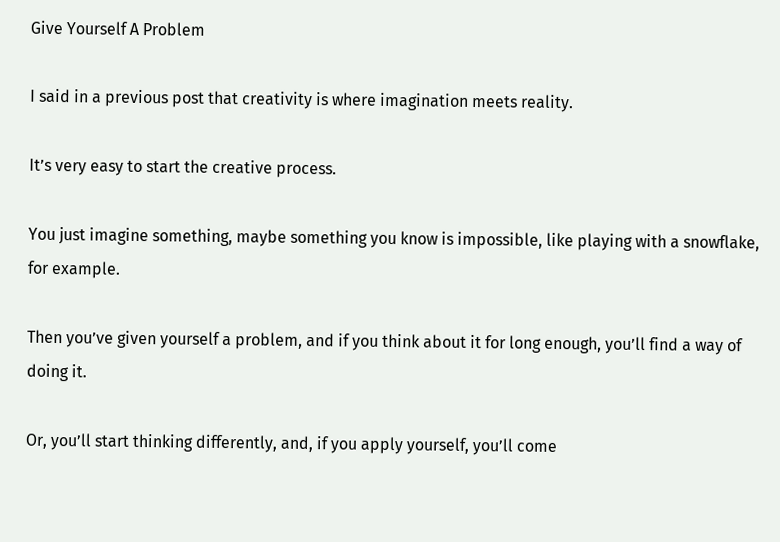Give Yourself A Problem

I said in a previous post that creativity is where imagination meets reality.

It’s very easy to start the creative process.

You just imagine something, maybe something you know is impossible, like playing with a snowflake, for example.

Then you’ve given yourself a problem, and if you think about it for long enough, you’ll find a way of doing it.

Or, you’ll start thinking differently, and, if you apply yourself, you’ll come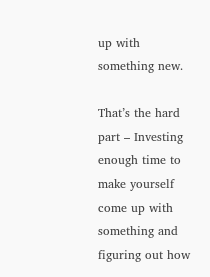up with something new.

That’s the hard part – Investing enough time to make yourself come up with something and figuring out how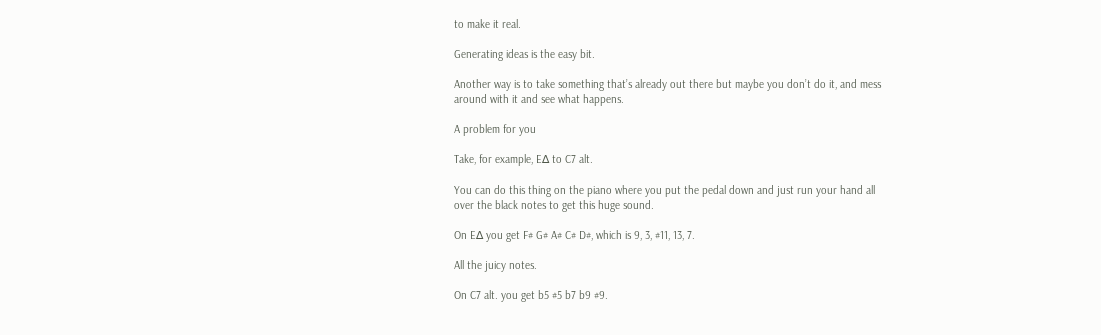to make it real.

Generating ideas is the easy bit.

Another way is to take something that’s already out there but maybe you don’t do it, and mess around with it and see what happens.

A problem for you

Take, for example, E∆ to C7 alt.

You can do this thing on the piano where you put the pedal down and just run your hand all over the black notes to get this huge sound.

On E∆ you get F# G# A# C# D#, which is 9, 3, #11, 13, 7.

All the juicy notes.

On C7 alt. you get b5 #5 b7 b9 #9.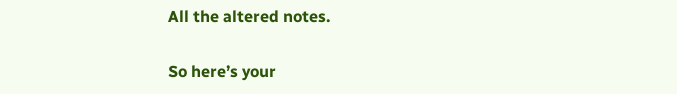All the altered notes.

So here’s your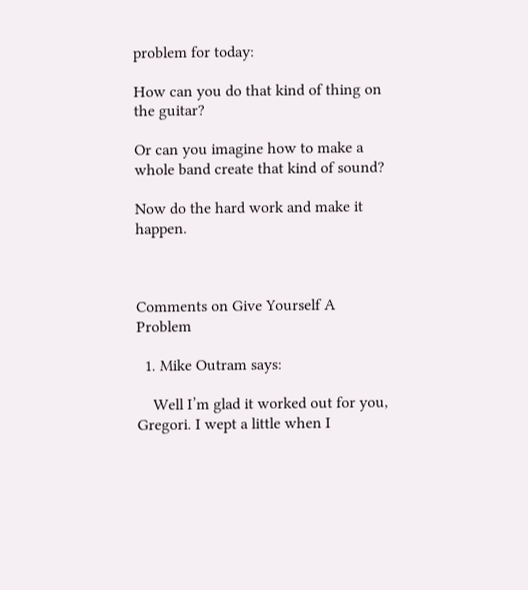problem for today:

How can you do that kind of thing on the guitar?

Or can you imagine how to make a whole band create that kind of sound?

Now do the hard work and make it happen.



Comments on Give Yourself A Problem

  1. Mike Outram says:

    Well I’m glad it worked out for you, Gregori. I wept a little when I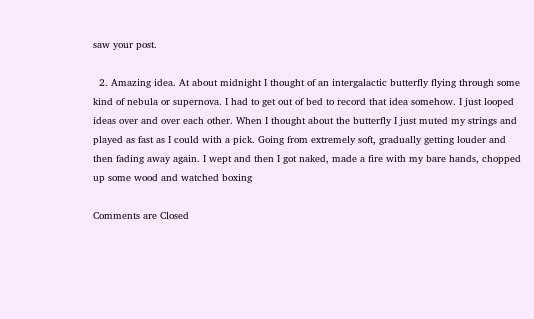saw your post.

  2. Amazing idea. At about midnight I thought of an intergalactic butterfly flying through some kind of nebula or supernova. I had to get out of bed to record that idea somehow. I just looped ideas over and over each other. When I thought about the butterfly I just muted my strings and played as fast as I could with a pick. Going from extremely soft, gradually getting louder and then fading away again. I wept and then I got naked, made a fire with my bare hands, chopped up some wood and watched boxing

Comments are Closed